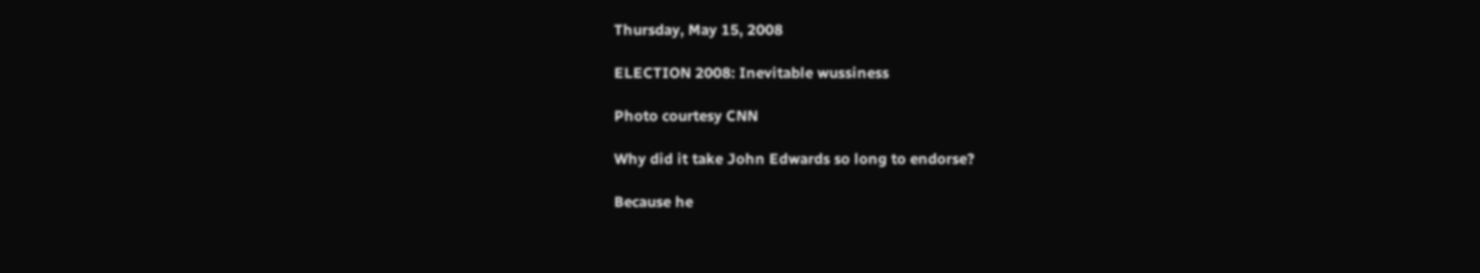Thursday, May 15, 2008

ELECTION 2008: Inevitable wussiness

Photo courtesy CNN

Why did it take John Edwards so long to endorse?

Because he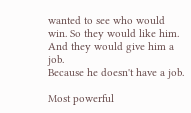wanted to see who would win. So they would like him. And they would give him a job.
Because he doesn't have a job.

Most powerful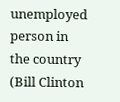unemployed person in the country (Bill Clinton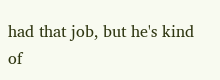had that job, but he's kind of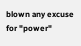blown any excuse for "power"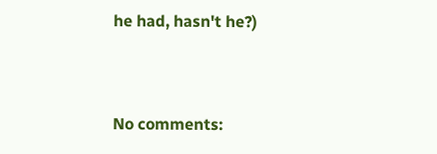he had, hasn't he?)


No comments: